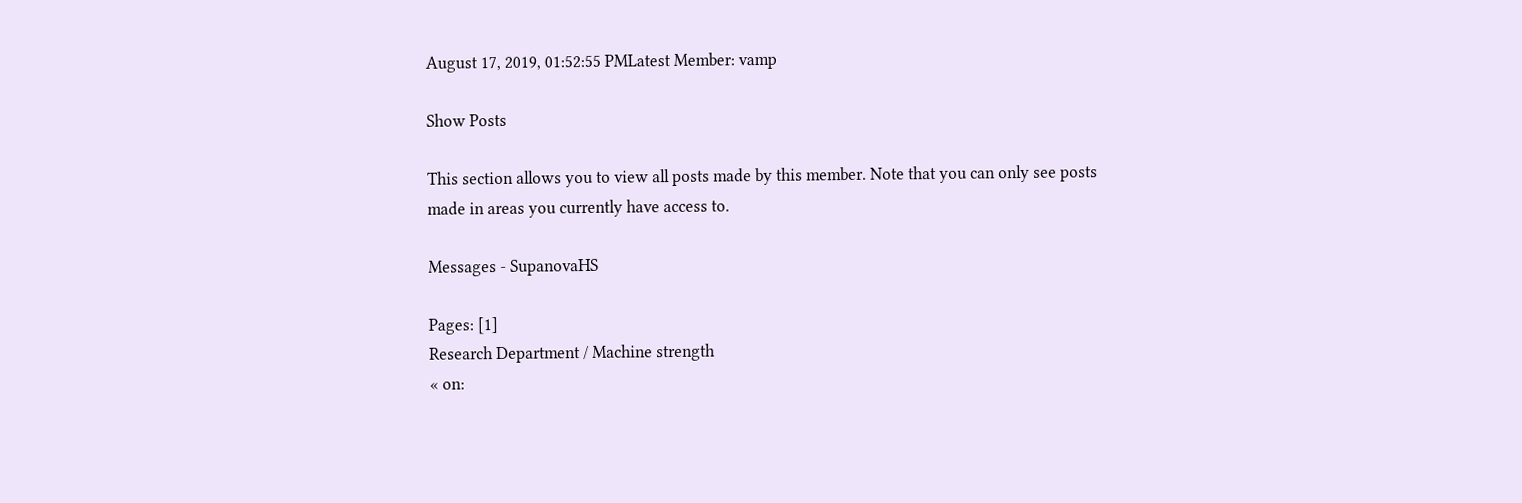August 17, 2019, 01:52:55 PMLatest Member: vamp

Show Posts

This section allows you to view all posts made by this member. Note that you can only see posts made in areas you currently have access to.

Messages - SupanovaHS

Pages: [1]
Research Department / Machine strength
« on: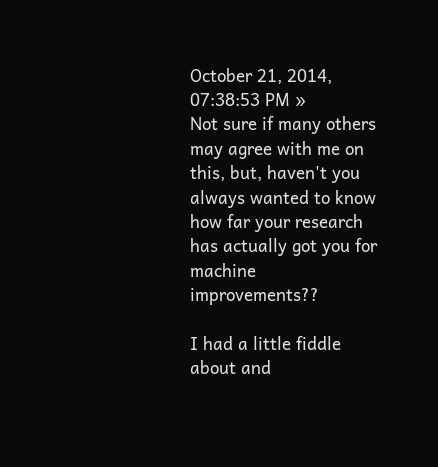October 21, 2014, 07:38:53 PM »
Not sure if many others may agree with me on this, but, haven't you always wanted to know how far your research has actually got you for machine improvements??

I had a little fiddle about and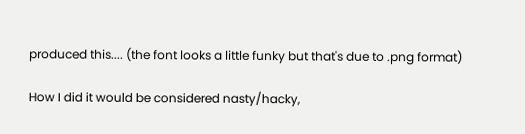produced this.... (the font looks a little funky but that's due to .png format)

How I did it would be considered nasty/hacky,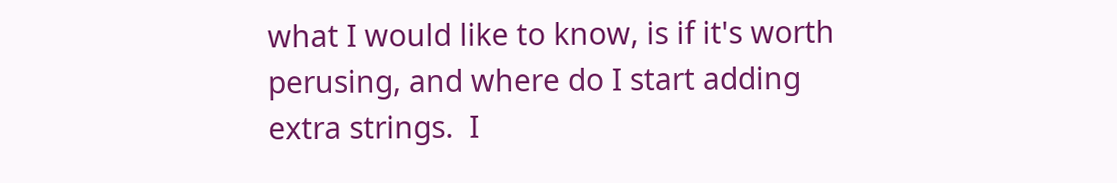what I would like to know, is if it's worth perusing, and where do I start adding extra strings.  I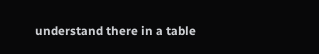understand there in a table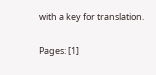with a key for translation.

Pages: [1]